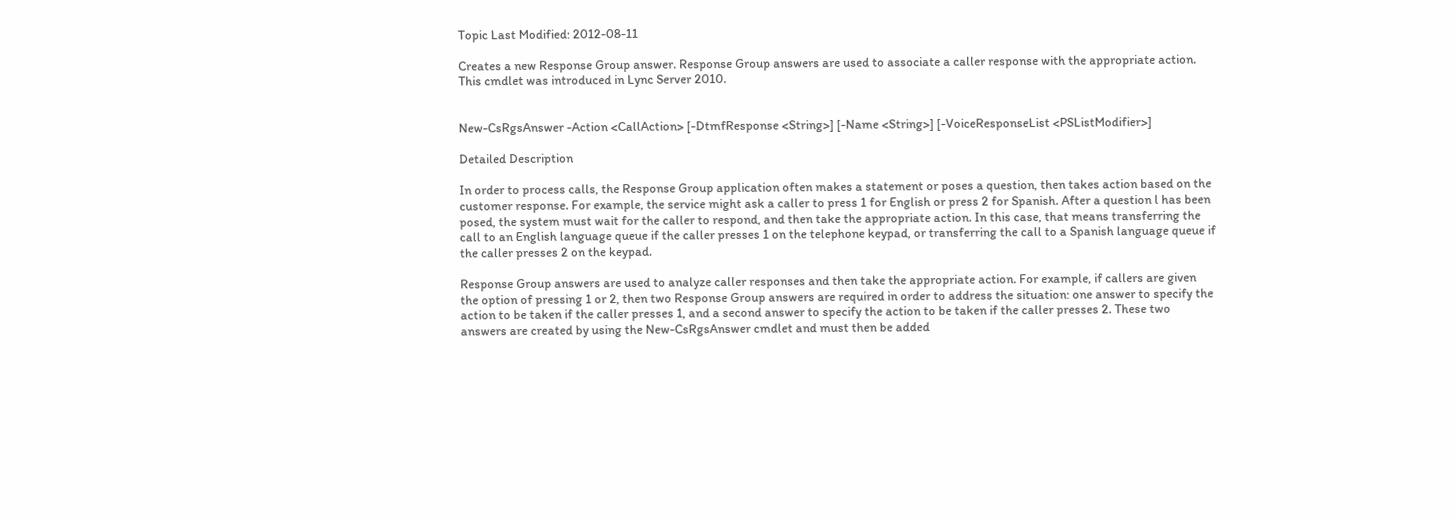Topic Last Modified: 2012-08-11

Creates a new Response Group answer. Response Group answers are used to associate a caller response with the appropriate action. This cmdlet was introduced in Lync Server 2010.


New-CsRgsAnswer -Action <CallAction> [-DtmfResponse <String>] [-Name <String>] [-VoiceResponseList <PSListModifier>]

Detailed Description

In order to process calls, the Response Group application often makes a statement or poses a question, then takes action based on the customer response. For example, the service might ask a caller to press 1 for English or press 2 for Spanish. After a question l has been posed, the system must wait for the caller to respond, and then take the appropriate action. In this case, that means transferring the call to an English language queue if the caller presses 1 on the telephone keypad, or transferring the call to a Spanish language queue if the caller presses 2 on the keypad.

Response Group answers are used to analyze caller responses and then take the appropriate action. For example, if callers are given the option of pressing 1 or 2, then two Response Group answers are required in order to address the situation: one answer to specify the action to be taken if the caller presses 1, and a second answer to specify the action to be taken if the caller presses 2. These two answers are created by using the New-CsRgsAnswer cmdlet and must then be added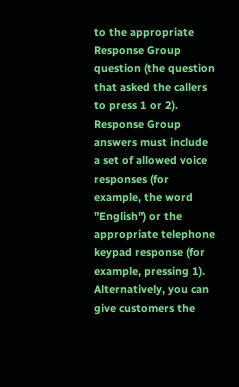to the appropriate Response Group question (the question that asked the callers to press 1 or 2). Response Group answers must include a set of allowed voice responses (for example, the word "English") or the appropriate telephone keypad response (for example, pressing 1). Alternatively, you can give customers the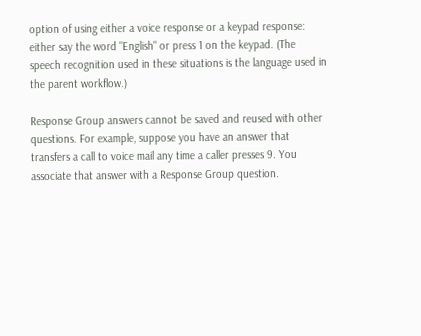option of using either a voice response or a keypad response: either say the word "English" or press 1 on the keypad. (The speech recognition used in these situations is the language used in the parent workflow.)

Response Group answers cannot be saved and reused with other questions. For example, suppose you have an answer that transfers a call to voice mail any time a caller presses 9. You associate that answer with a Response Group question.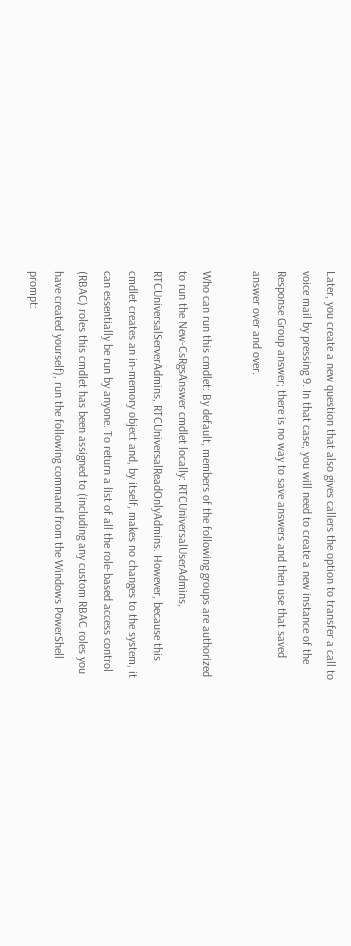Later, you create a new question that also gives callers the option to transfer a call to voice mail by pressing 9. In that case, you will need to create a new instance of the Response Group answer; there is no way to save answers and then use that saved answer over and over.

Who can run this cmdlet: By default, members of the following groups are authorized to run the New-CsRgsAnswer cmdlet locally: RTCUniversalUserAdmins, RTCUniversalServerAdmins, RTCUniversalReadOnlyAdmins. However, because this cmdlet creates an in-memory object and, by itself, makes no changes to the system, it can essentially be run by anyone. To return a list of all the role-based access control (RBAC) roles this cmdlet has been assigned to (including any custom RBAC roles you have created yourself), run the following command from the Windows PowerShell prompt: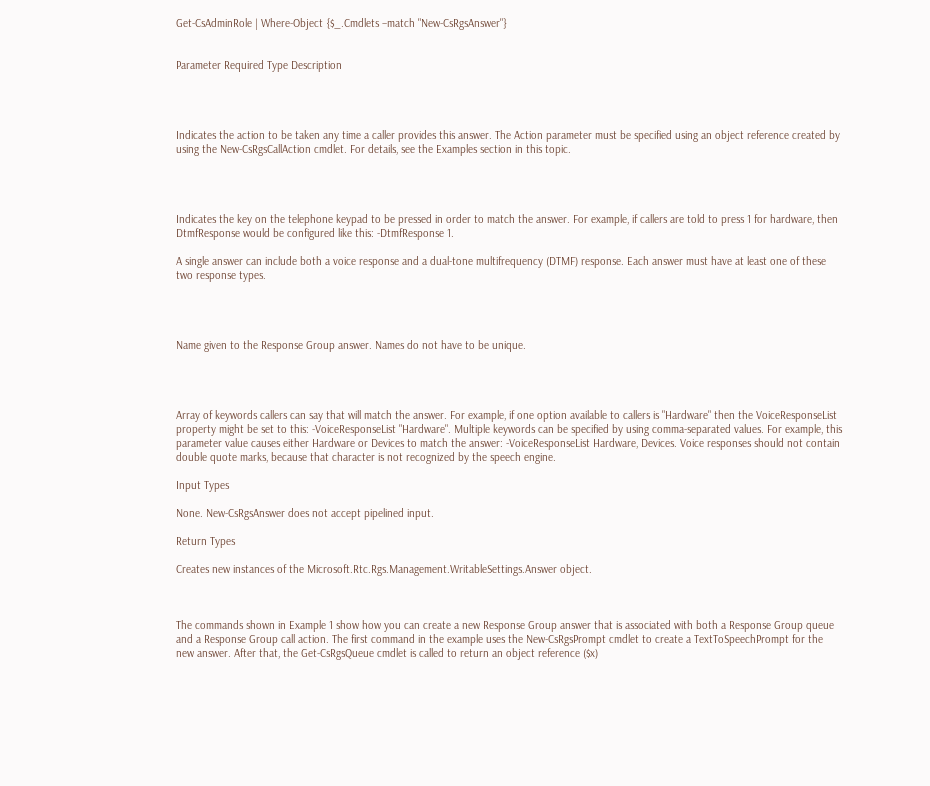Get-CsAdminRole | Where-Object {$_.Cmdlets –match "New-CsRgsAnswer"}


Parameter Required Type Description




Indicates the action to be taken any time a caller provides this answer. The Action parameter must be specified using an object reference created by using the New-CsRgsCallAction cmdlet. For details, see the Examples section in this topic.




Indicates the key on the telephone keypad to be pressed in order to match the answer. For example, if callers are told to press 1 for hardware, then DtmfResponse would be configured like this: -DtmfResponse 1.

A single answer can include both a voice response and a dual-tone multifrequency (DTMF) response. Each answer must have at least one of these two response types.




Name given to the Response Group answer. Names do not have to be unique.




Array of keywords callers can say that will match the answer. For example, if one option available to callers is "Hardware" then the VoiceResponseList property might be set to this: -VoiceResponseList "Hardware". Multiple keywords can be specified by using comma-separated values. For example, this parameter value causes either Hardware or Devices to match the answer: -VoiceResponseList Hardware, Devices. Voice responses should not contain double quote marks, because that character is not recognized by the speech engine.

Input Types

None. New-CsRgsAnswer does not accept pipelined input.

Return Types

Creates new instances of the Microsoft.Rtc.Rgs.Management.WritableSettings.Answer object.



The commands shown in Example 1 show how you can create a new Response Group answer that is associated with both a Response Group queue and a Response Group call action. The first command in the example uses the New-CsRgsPrompt cmdlet to create a TextToSpeechPrompt for the new answer. After that, the Get-CsRgsQueue cmdlet is called to return an object reference ($x)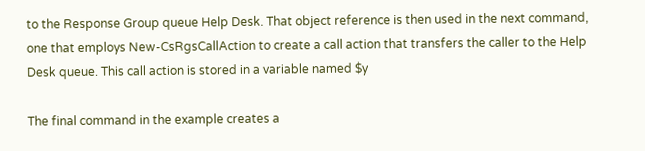to the Response Group queue Help Desk. That object reference is then used in the next command, one that employs New-CsRgsCallAction to create a call action that transfers the caller to the Help Desk queue. This call action is stored in a variable named $y

The final command in the example creates a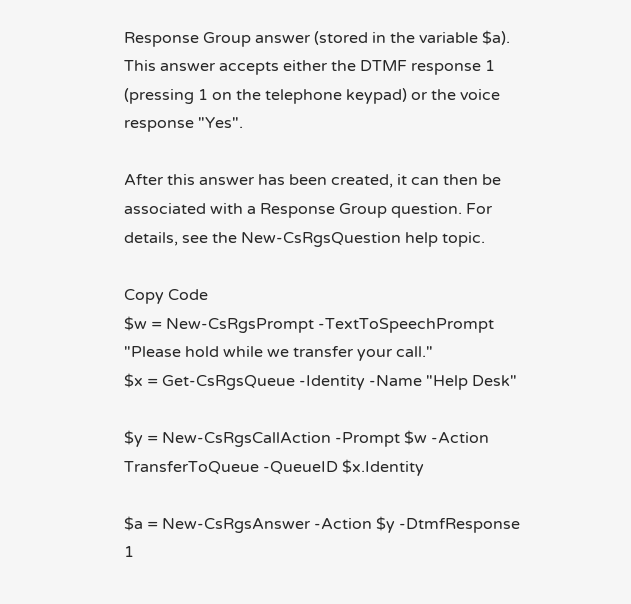Response Group answer (stored in the variable $a). This answer accepts either the DTMF response 1 (pressing 1 on the telephone keypad) or the voice response "Yes".

After this answer has been created, it can then be associated with a Response Group question. For details, see the New-CsRgsQuestion help topic.

Copy Code
$w = New-CsRgsPrompt -TextToSpeechPrompt "Please hold while we transfer your call."
$x = Get-CsRgsQueue -Identity -Name "Help Desk"

$y = New-CsRgsCallAction -Prompt $w -Action TransferToQueue -QueueID $x.Identity

$a = New-CsRgsAnswer -Action $y -DtmfResponse 1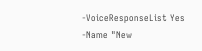-VoiceResponseList Yes -Name "New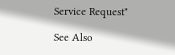Service Request"

See Also